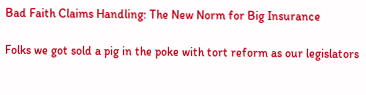Bad Faith Claims Handling: The New Norm for Big Insurance

Folks we got sold a pig in the poke with tort reform as our legislators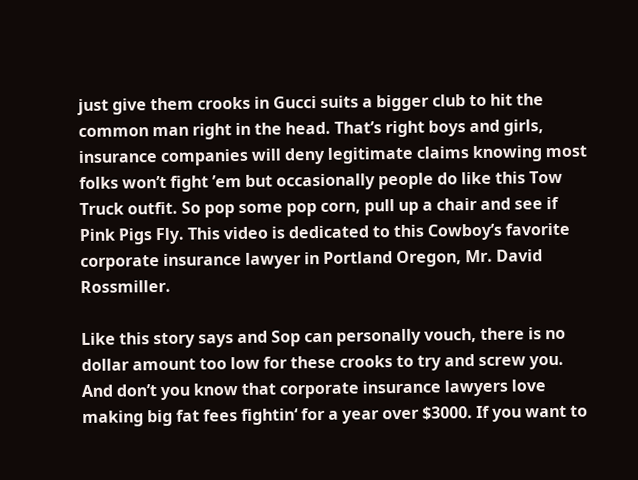just give them crooks in Gucci suits a bigger club to hit the common man right in the head. That’s right boys and girls, insurance companies will deny legitimate claims knowing most folks won’t fight ’em but occasionally people do like this Tow Truck outfit. So pop some pop corn, pull up a chair and see if Pink Pigs Fly. This video is dedicated to this Cowboy’s favorite corporate insurance lawyer in Portland Oregon, Mr. David Rossmiller.

Like this story says and Sop can personally vouch, there is no dollar amount too low for these crooks to try and screw you. And don’t you know that corporate insurance lawyers love making big fat fees fightin‘ for a year over $3000. If you want to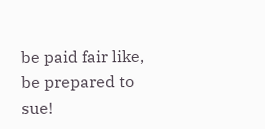be paid fair like, be prepared to sue!